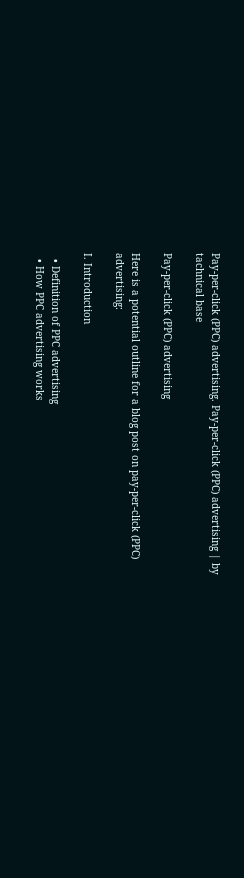Pay-per-click (PPC) advertising. Pay-per-click (PPC) advertising | by tachnical base

Pay-per-click (PPC) advertising

Here is a potential outline for a blog post on pay-per-click (PPC) advertising:

I. Introduction

  • Definition of PPC advertising
  • How PPC advertising works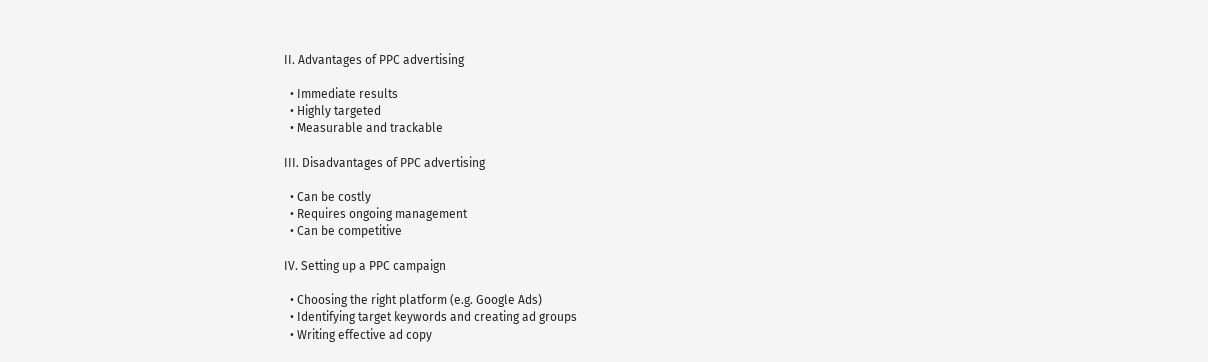II. Advantages of PPC advertising

  • Immediate results
  • Highly targeted
  • Measurable and trackable

III. Disadvantages of PPC advertising

  • Can be costly
  • Requires ongoing management
  • Can be competitive

IV. Setting up a PPC campaign

  • Choosing the right platform (e.g. Google Ads)
  • Identifying target keywords and creating ad groups
  • Writing effective ad copy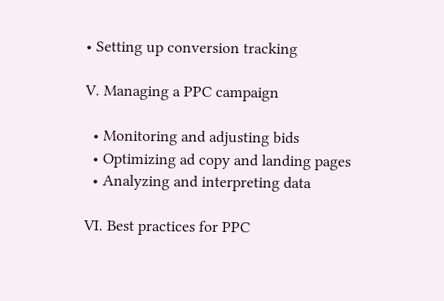• Setting up conversion tracking

V. Managing a PPC campaign

  • Monitoring and adjusting bids
  • Optimizing ad copy and landing pages
  • Analyzing and interpreting data

VI. Best practices for PPC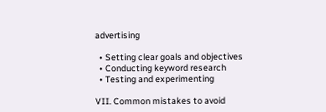advertising

  • Setting clear goals and objectives
  • Conducting keyword research
  • Testing and experimenting

VII. Common mistakes to avoid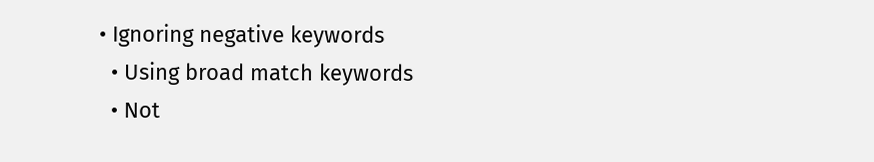• Ignoring negative keywords
  • Using broad match keywords
  • Not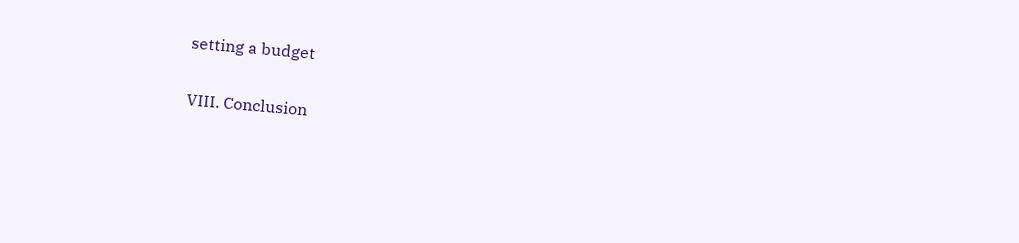setting a budget

VIII. Conclusion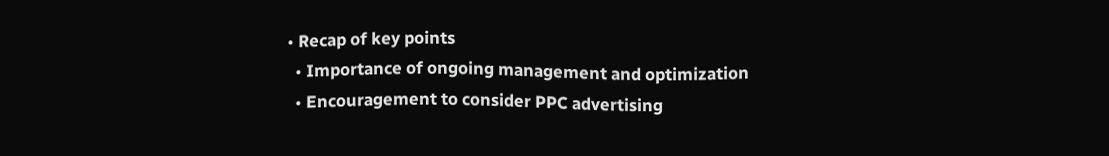• Recap of key points
  • Importance of ongoing management and optimization
  • Encouragement to consider PPC advertising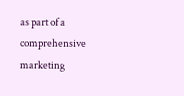as part of a comprehensive marketing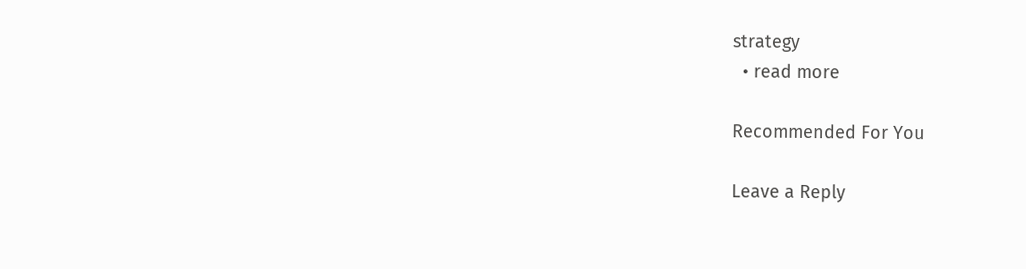strategy
  • read more

Recommended For You

Leave a Reply